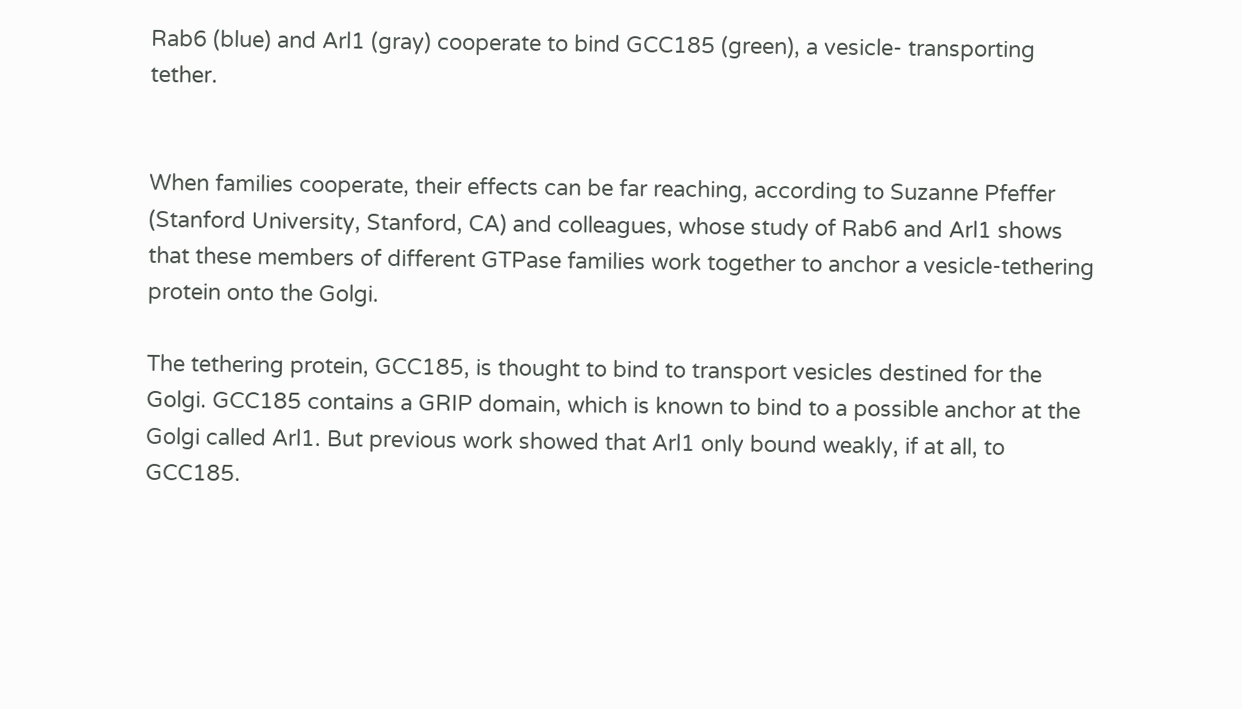Rab6 (blue) and Arl1 (gray) cooperate to bind GCC185 (green), a vesicle- transporting tether.


When families cooperate, their effects can be far reaching, according to Suzanne Pfeffer (Stanford University, Stanford, CA) and colleagues, whose study of Rab6 and Arl1 shows that these members of different GTPase families work together to anchor a vesicle-tethering protein onto the Golgi.

The tethering protein, GCC185, is thought to bind to transport vesicles destined for the Golgi. GCC185 contains a GRIP domain, which is known to bind to a possible anchor at the Golgi called Arl1. But previous work showed that Arl1 only bound weakly, if at all, to GCC185.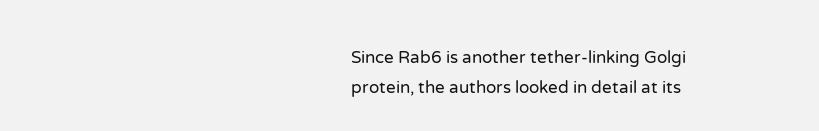Since Rab6 is another tether-linking Golgi protein, the authors looked in detail at its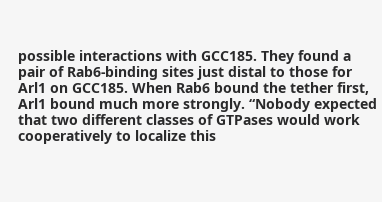possible interactions with GCC185. They found a pair of Rab6-binding sites just distal to those for Arl1 on GCC185. When Rab6 bound the tether first, Arl1 bound much more strongly. “Nobody expected that two different classes of GTPases would work cooperatively to localize this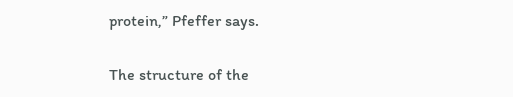protein,” Pfeffer says.

The structure of the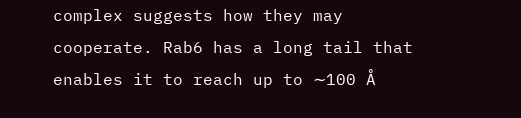complex suggests how they may cooperate. Rab6 has a long tail that enables it to reach up to ∼100 Å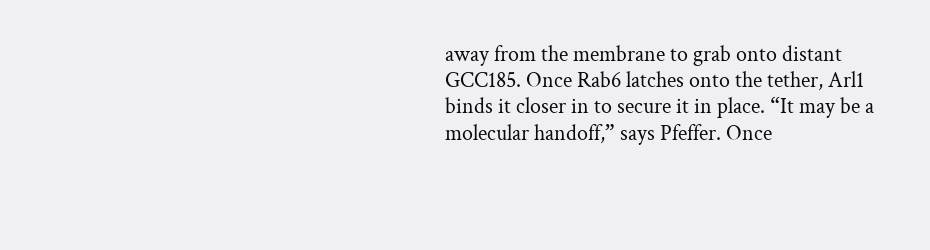away from the membrane to grab onto distant GCC185. Once Rab6 latches onto the tether, Arl1 binds it closer in to secure it in place. “It may be a molecular handoff,” says Pfeffer. Once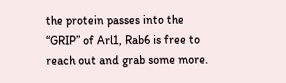the protein passes into the “GRIP” of Arl1, Rab6 is free to reach out and grab some more.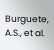Burguete, A.S., et al.